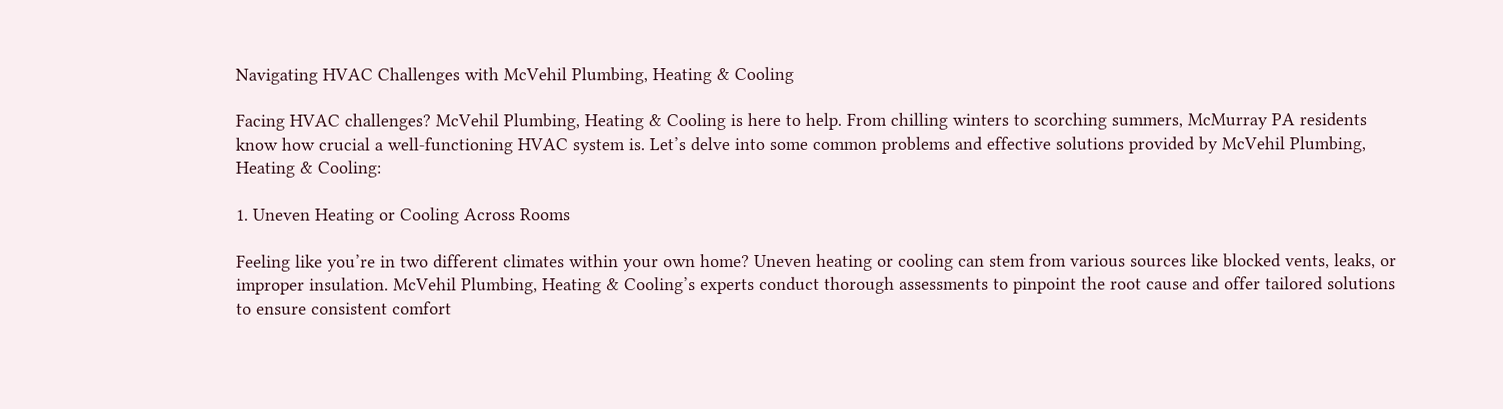Navigating HVAC Challenges with McVehil Plumbing, Heating & Cooling

Facing HVAC challenges? McVehil Plumbing, Heating & Cooling is here to help. From chilling winters to scorching summers, McMurray PA residents know how crucial a well-functioning HVAC system is. Let’s delve into some common problems and effective solutions provided by McVehil Plumbing, Heating & Cooling:

1. Uneven Heating or Cooling Across Rooms

Feeling like you’re in two different climates within your own home? Uneven heating or cooling can stem from various sources like blocked vents, leaks, or improper insulation. McVehil Plumbing, Heating & Cooling’s experts conduct thorough assessments to pinpoint the root cause and offer tailored solutions to ensure consistent comfort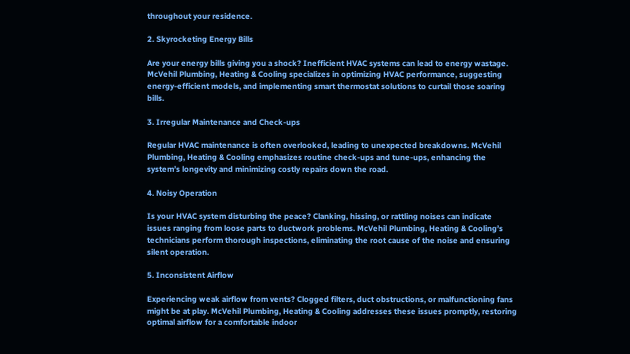throughout your residence.

2. Skyrocketing Energy Bills

Are your energy bills giving you a shock? Inefficient HVAC systems can lead to energy wastage. McVehil Plumbing, Heating & Cooling specializes in optimizing HVAC performance, suggesting energy-efficient models, and implementing smart thermostat solutions to curtail those soaring bills.

3. Irregular Maintenance and Check-ups

Regular HVAC maintenance is often overlooked, leading to unexpected breakdowns. McVehil Plumbing, Heating & Cooling emphasizes routine check-ups and tune-ups, enhancing the system’s longevity and minimizing costly repairs down the road.

4. Noisy Operation

Is your HVAC system disturbing the peace? Clanking, hissing, or rattling noises can indicate issues ranging from loose parts to ductwork problems. McVehil Plumbing, Heating & Cooling’s technicians perform thorough inspections, eliminating the root cause of the noise and ensuring silent operation.

5. Inconsistent Airflow

Experiencing weak airflow from vents? Clogged filters, duct obstructions, or malfunctioning fans might be at play. McVehil Plumbing, Heating & Cooling addresses these issues promptly, restoring optimal airflow for a comfortable indoor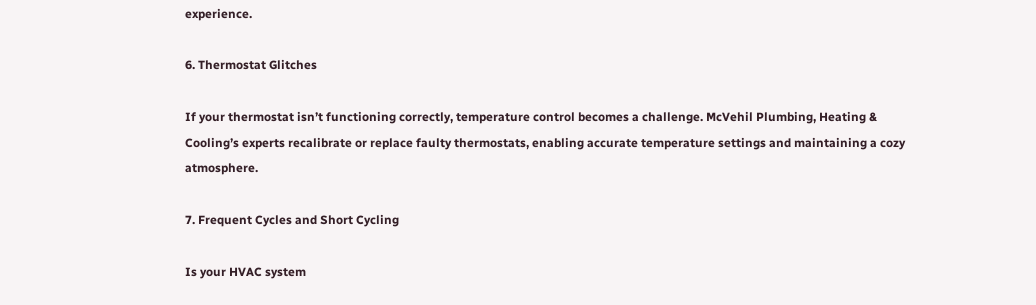experience.

6. Thermostat Glitches

If your thermostat isn’t functioning correctly, temperature control becomes a challenge. McVehil Plumbing, Heating & Cooling’s experts recalibrate or replace faulty thermostats, enabling accurate temperature settings and maintaining a cozy atmosphere.

7. Frequent Cycles and Short Cycling

Is your HVAC system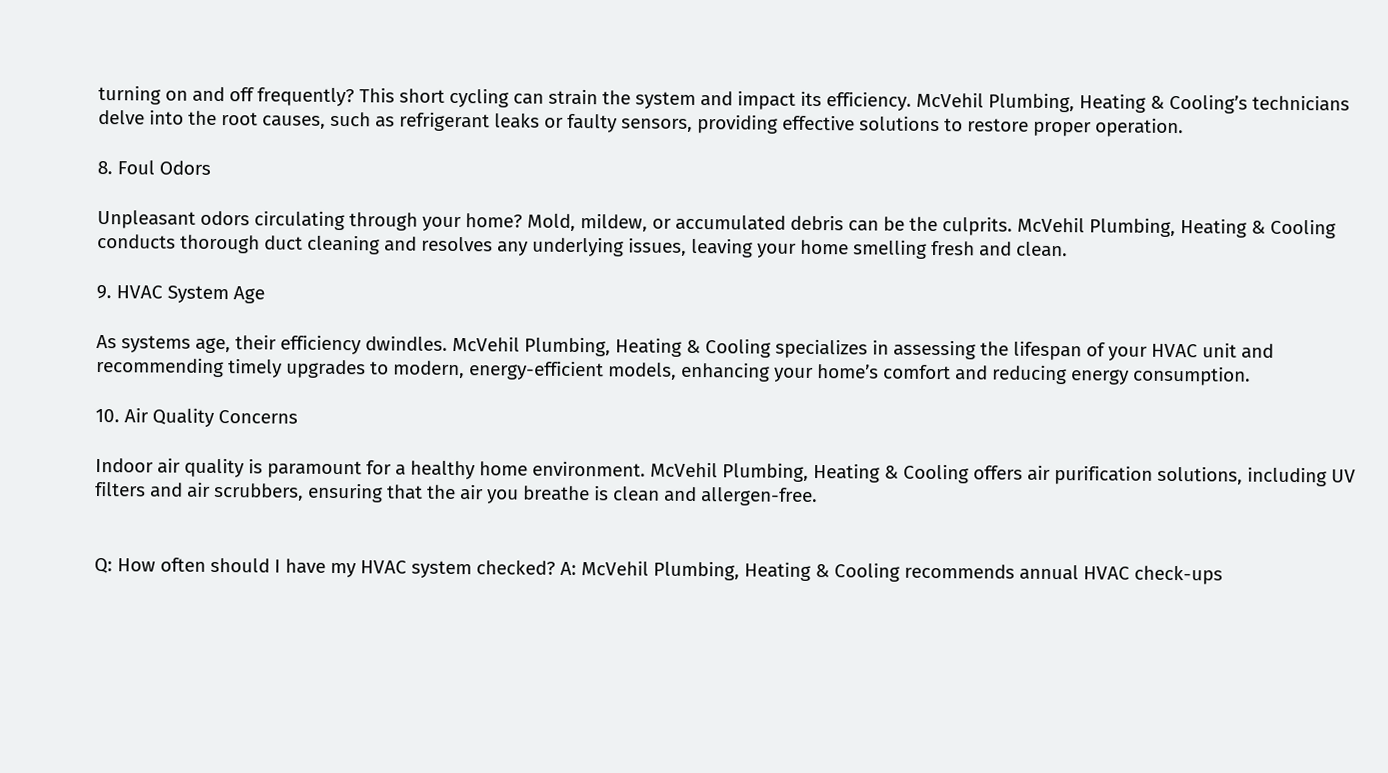turning on and off frequently? This short cycling can strain the system and impact its efficiency. McVehil Plumbing, Heating & Cooling’s technicians delve into the root causes, such as refrigerant leaks or faulty sensors, providing effective solutions to restore proper operation.

8. Foul Odors

Unpleasant odors circulating through your home? Mold, mildew, or accumulated debris can be the culprits. McVehil Plumbing, Heating & Cooling conducts thorough duct cleaning and resolves any underlying issues, leaving your home smelling fresh and clean.

9. HVAC System Age

As systems age, their efficiency dwindles. McVehil Plumbing, Heating & Cooling specializes in assessing the lifespan of your HVAC unit and recommending timely upgrades to modern, energy-efficient models, enhancing your home’s comfort and reducing energy consumption.

10. Air Quality Concerns

Indoor air quality is paramount for a healthy home environment. McVehil Plumbing, Heating & Cooling offers air purification solutions, including UV filters and air scrubbers, ensuring that the air you breathe is clean and allergen-free.


Q: How often should I have my HVAC system checked? A: McVehil Plumbing, Heating & Cooling recommends annual HVAC check-ups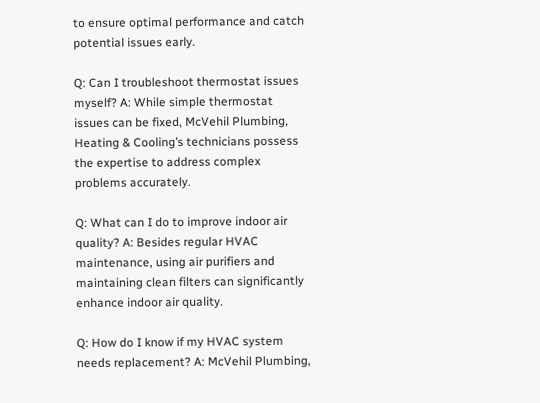to ensure optimal performance and catch potential issues early.

Q: Can I troubleshoot thermostat issues myself? A: While simple thermostat issues can be fixed, McVehil Plumbing, Heating & Cooling’s technicians possess the expertise to address complex problems accurately.

Q: What can I do to improve indoor air quality? A: Besides regular HVAC maintenance, using air purifiers and maintaining clean filters can significantly enhance indoor air quality.

Q: How do I know if my HVAC system needs replacement? A: McVehil Plumbing,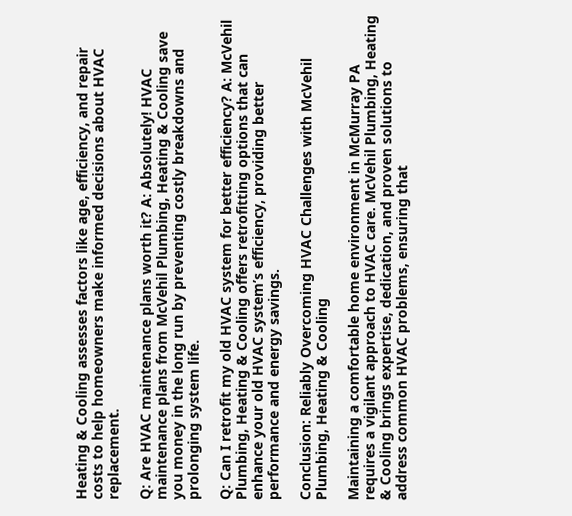Heating & Cooling assesses factors like age, efficiency, and repair costs to help homeowners make informed decisions about HVAC replacement.

Q: Are HVAC maintenance plans worth it? A: Absolutely! HVAC maintenance plans from McVehil Plumbing, Heating & Cooling save you money in the long run by preventing costly breakdowns and prolonging system life.

Q: Can I retrofit my old HVAC system for better efficiency? A: McVehil Plumbing, Heating & Cooling offers retrofitting options that can enhance your old HVAC system’s efficiency, providing better performance and energy savings.

Conclusion: Reliably Overcoming HVAC Challenges with McVehil Plumbing, Heating & Cooling

Maintaining a comfortable home environment in McMurray PA requires a vigilant approach to HVAC care. McVehil Plumbing, Heating & Cooling brings expertise, dedication, and proven solutions to address common HVAC problems, ensuring that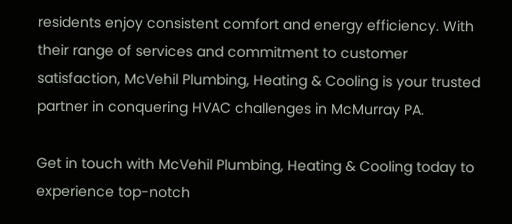residents enjoy consistent comfort and energy efficiency. With their range of services and commitment to customer satisfaction, McVehil Plumbing, Heating & Cooling is your trusted partner in conquering HVAC challenges in McMurray PA.

Get in touch with McVehil Plumbing, Heating & Cooling today to experience top-notch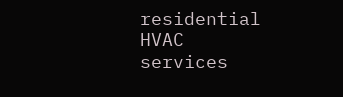residential HVAC services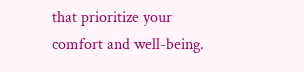that prioritize your comfort and well-being.